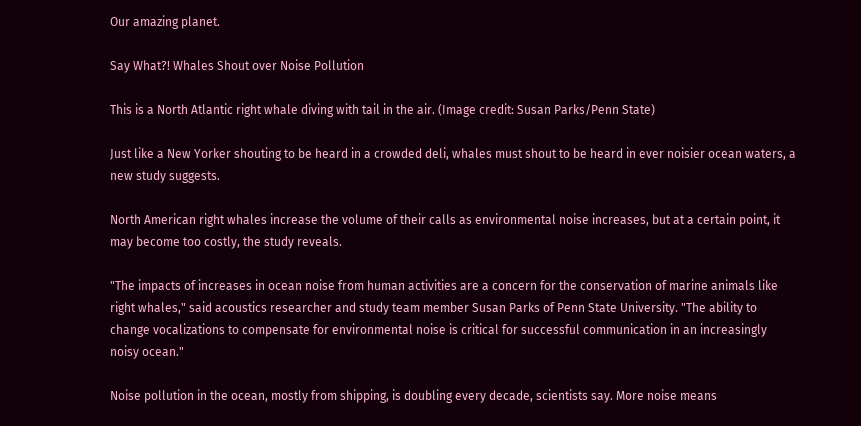Our amazing planet.

Say What?! Whales Shout over Noise Pollution

This is a North Atlantic right whale diving with tail in the air. (Image credit: Susan Parks/Penn State)

Just like a New Yorker shouting to be heard in a crowded deli, whales must shout to be heard in ever noisier ocean waters, a new study suggests.

North American right whales increase the volume of their calls as environmental noise increases, but at a certain point, it may become too costly, the study reveals.

"The impacts of increases in ocean noise from human activities are a concern for the conservation of marine animals like right whales," said acoustics researcher and study team member Susan Parks of Penn State University. "The ability to change vocalizations to compensate for environmental noise is critical for successful communication in an increasingly noisy ocean."

Noise pollution in the ocean, mostly from shipping, is doubling every decade, scientists say. More noise means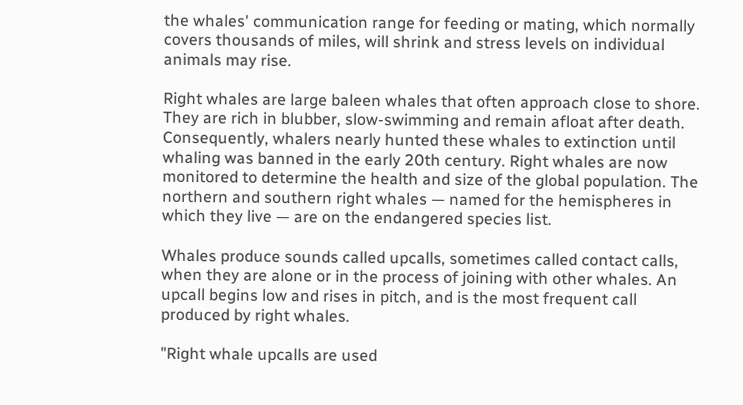the whales' communication range for feeding or mating, which normally covers thousands of miles, will shrink and stress levels on individual animals may rise.

Right whales are large baleen whales that often approach close to shore. They are rich in blubber, slow-swimming and remain afloat after death. Consequently, whalers nearly hunted these whales to extinction until whaling was banned in the early 20th century. Right whales are now monitored to determine the health and size of the global population. The northern and southern right whales — named for the hemispheres in which they live — are on the endangered species list.

Whales produce sounds called upcalls, sometimes called contact calls, when they are alone or in the process of joining with other whales. An upcall begins low and rises in pitch, and is the most frequent call produced by right whales.

"Right whale upcalls are used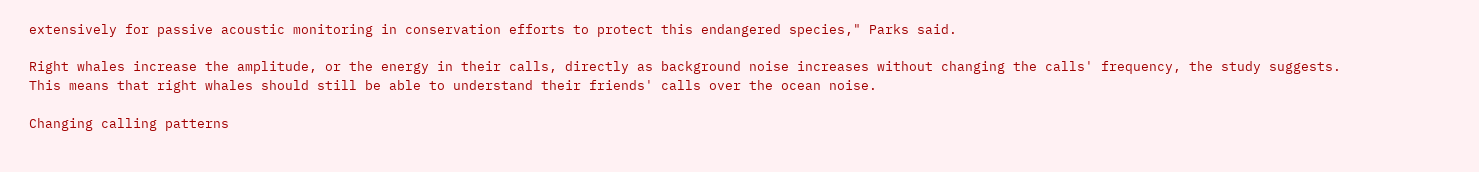extensively for passive acoustic monitoring in conservation efforts to protect this endangered species," Parks said.

Right whales increase the amplitude, or the energy in their calls, directly as background noise increases without changing the calls' frequency, the study suggests. This means that right whales should still be able to understand their friends' calls over the ocean noise.

Changing calling patterns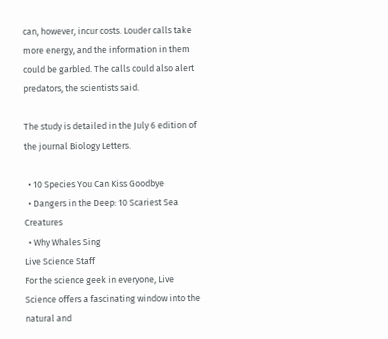can, however, incur costs. Louder calls take more energy, and the information in them could be garbled. The calls could also alert predators, the scientists said.

The study is detailed in the July 6 edition of the journal Biology Letters.

  • 10 Species You Can Kiss Goodbye
  • Dangers in the Deep: 10 Scariest Sea Creatures
  • Why Whales Sing
Live Science Staff
For the science geek in everyone, Live Science offers a fascinating window into the natural and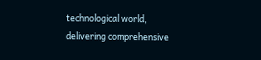technological world, delivering comprehensive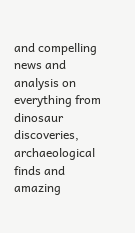and compelling news and analysis on everything from dinosaur discoveries, archaeological finds and amazing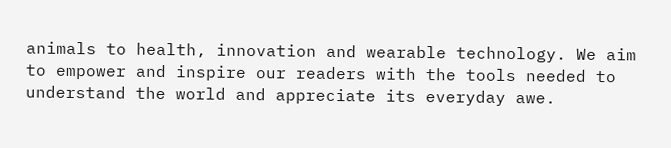animals to health, innovation and wearable technology. We aim to empower and inspire our readers with the tools needed to understand the world and appreciate its everyday awe.